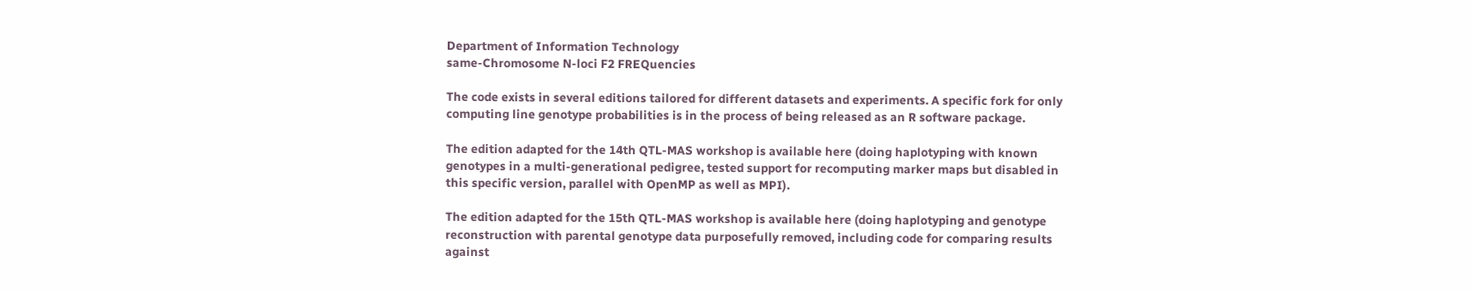Department of Information Technology
same-Chromosome N-loci F2 FREQuencies

The code exists in several editions tailored for different datasets and experiments. A specific fork for only computing line genotype probabilities is in the process of being released as an R software package.

The edition adapted for the 14th QTL-MAS workshop is available here (doing haplotyping with known genotypes in a multi-generational pedigree, tested support for recomputing marker maps but disabled in this specific version, parallel with OpenMP as well as MPI).

The edition adapted for the 15th QTL-MAS workshop is available here (doing haplotyping and genotype reconstruction with parental genotype data purposefully removed, including code for comparing results against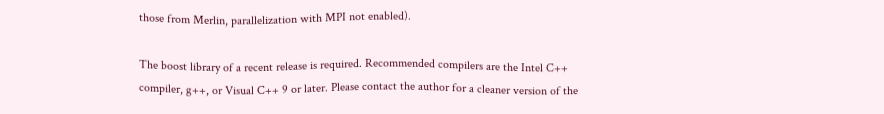those from Merlin, parallelization with MPI not enabled).

The boost library of a recent release is required. Recommended compilers are the Intel C++ compiler, g++, or Visual C++ 9 or later. Please contact the author for a cleaner version of the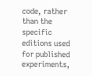code, rather than the specific editions used for published experiments,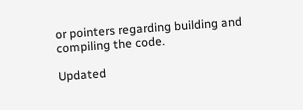or pointers regarding building and compiling the code.

Updated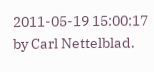2011-05-19 15:00:17 by Carl Nettelblad.